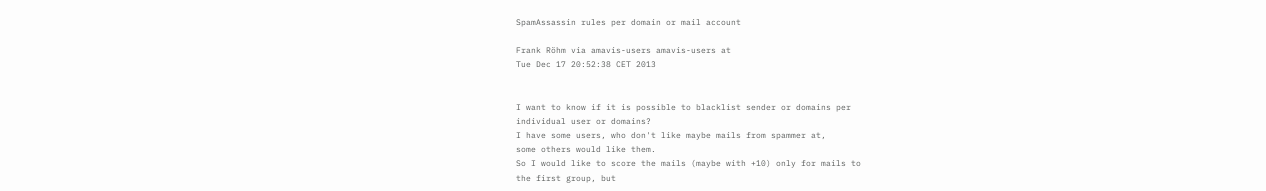SpamAssassin rules per domain or mail account

Frank Röhm via amavis-users amavis-users at
Tue Dec 17 20:52:38 CET 2013


I want to know if it is possible to blacklist sender or domains per
individual user or domains?
I have some users, who don't like maybe mails from spammer at,
some others would like them.
So I would like to score the mails (maybe with +10) only for mails to
the first group, but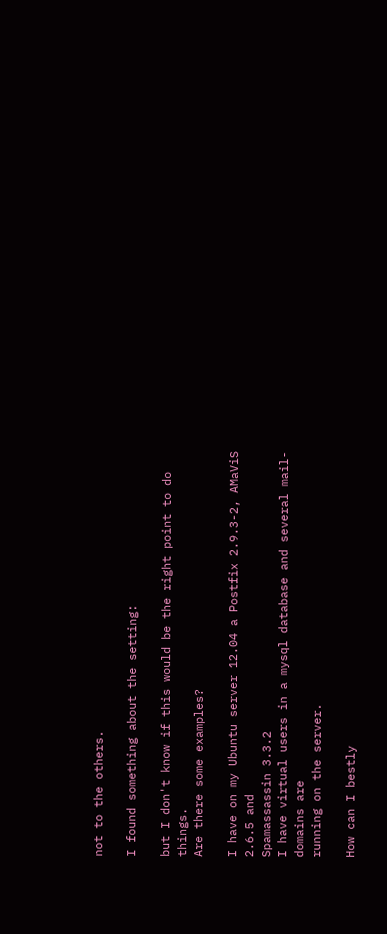not to the others.

I found something about the setting:

but I don't know if this would be the right point to do things.
Are there some examples?

I have on my Ubuntu server 12.04 a Postfix 2.9.3-2, AMaViS 2.6.5 and
Spamassassin 3.3.2
I have virtual users in a mysql database and several mail-domains are
running on the server.

How can I bestly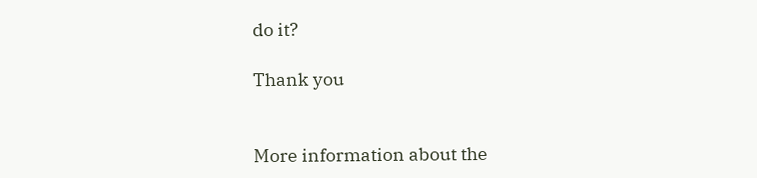do it?

Thank you


More information about the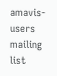amavis-users mailing list